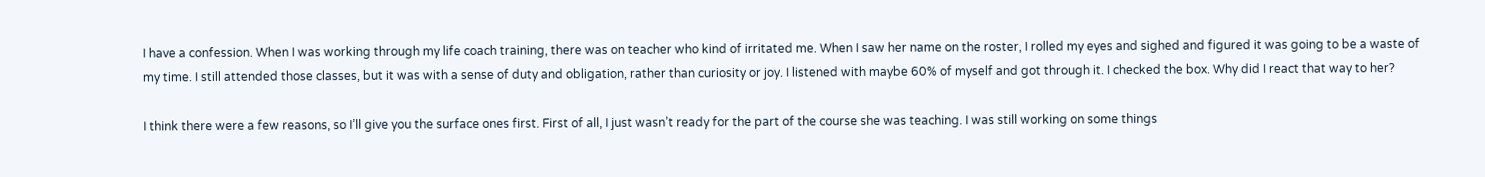I have a confession. When I was working through my life coach training, there was on teacher who kind of irritated me. When I saw her name on the roster, I rolled my eyes and sighed and figured it was going to be a waste of my time. I still attended those classes, but it was with a sense of duty and obligation, rather than curiosity or joy. I listened with maybe 60% of myself and got through it. I checked the box. Why did I react that way to her?

I think there were a few reasons, so I’ll give you the surface ones first. First of all, I just wasn’t ready for the part of the course she was teaching. I was still working on some things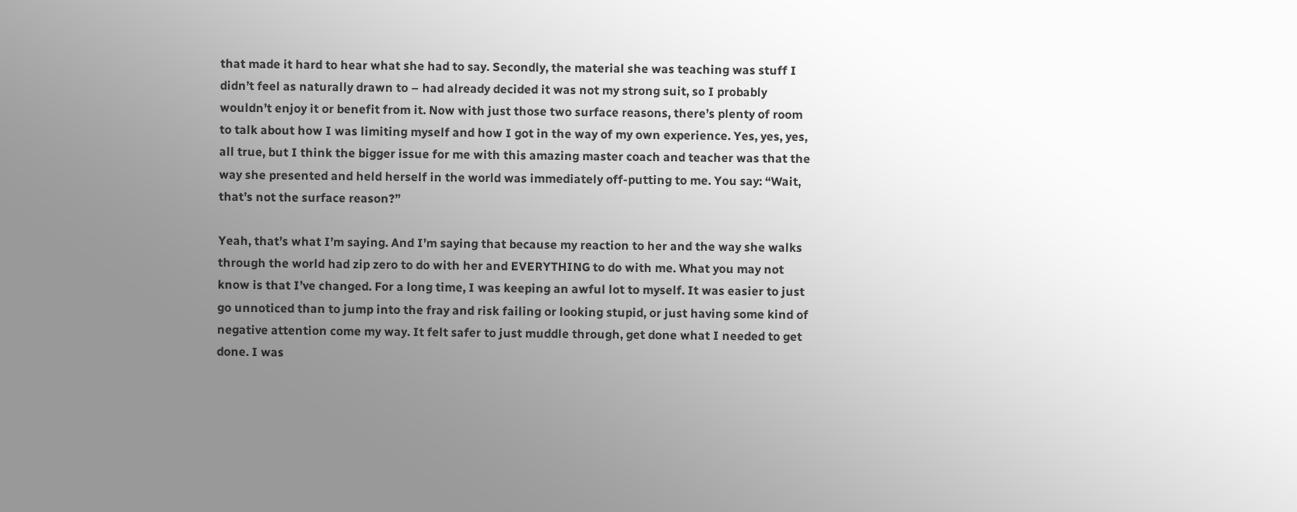that made it hard to hear what she had to say. Secondly, the material she was teaching was stuff I didn’t feel as naturally drawn to – had already decided it was not my strong suit, so I probably wouldn’t enjoy it or benefit from it. Now with just those two surface reasons, there’s plenty of room to talk about how I was limiting myself and how I got in the way of my own experience. Yes, yes, yes, all true, but I think the bigger issue for me with this amazing master coach and teacher was that the way she presented and held herself in the world was immediately off-putting to me. You say: “Wait, that’s not the surface reason?”

Yeah, that’s what I’m saying. And I’m saying that because my reaction to her and the way she walks through the world had zip zero to do with her and EVERYTHING to do with me. What you may not know is that I’ve changed. For a long time, I was keeping an awful lot to myself. It was easier to just go unnoticed than to jump into the fray and risk failing or looking stupid, or just having some kind of negative attention come my way. It felt safer to just muddle through, get done what I needed to get done. I was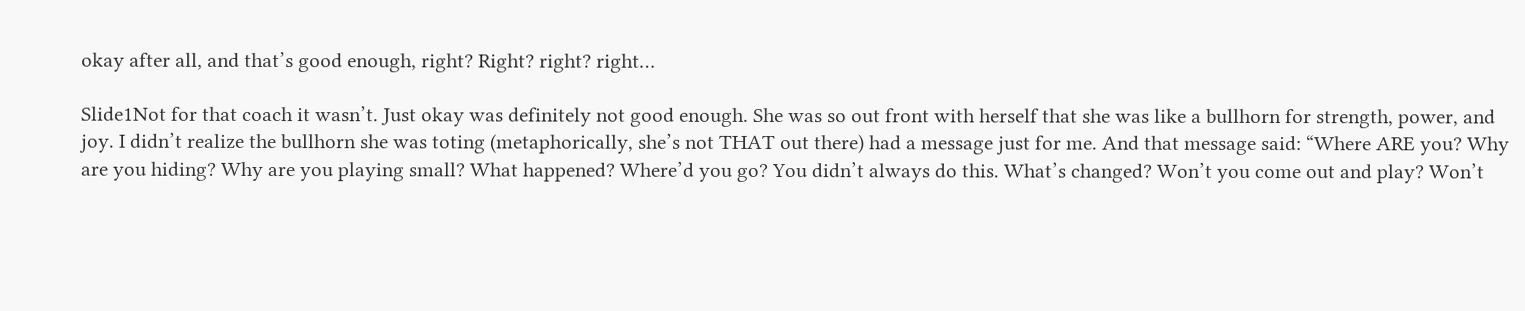okay after all, and that’s good enough, right? Right? right? right…

Slide1Not for that coach it wasn’t. Just okay was definitely not good enough. She was so out front with herself that she was like a bullhorn for strength, power, and joy. I didn’t realize the bullhorn she was toting (metaphorically, she’s not THAT out there) had a message just for me. And that message said: “Where ARE you? Why are you hiding? Why are you playing small? What happened? Where’d you go? You didn’t always do this. What’s changed? Won’t you come out and play? Won’t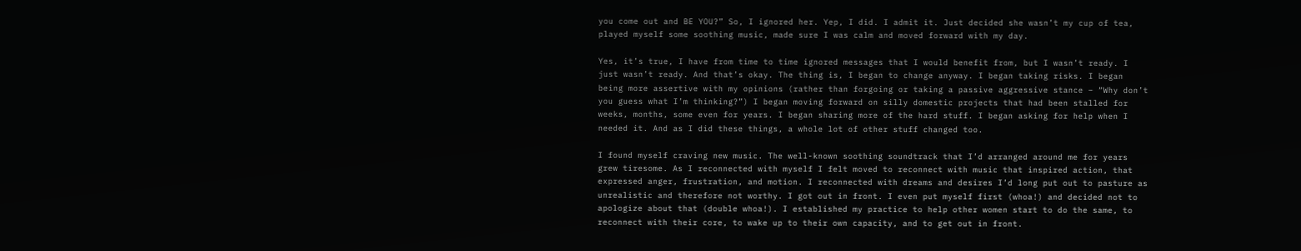you come out and BE YOU?” So, I ignored her. Yep, I did. I admit it. Just decided she wasn’t my cup of tea, played myself some soothing music, made sure I was calm and moved forward with my day.

Yes, it’s true, I have from time to time ignored messages that I would benefit from, but I wasn’t ready. I just wasn’t ready. And that’s okay. The thing is, I began to change anyway. I began taking risks. I began being more assertive with my opinions (rather than forgoing or taking a passive aggressive stance – “Why don’t you guess what I’m thinking?”) I began moving forward on silly domestic projects that had been stalled for weeks, months, some even for years. I began sharing more of the hard stuff. I began asking for help when I needed it. And as I did these things, a whole lot of other stuff changed too.

I found myself craving new music. The well-known soothing soundtrack that I’d arranged around me for years grew tiresome. As I reconnected with myself I felt moved to reconnect with music that inspired action, that expressed anger, frustration, and motion. I reconnected with dreams and desires I’d long put out to pasture as unrealistic and therefore not worthy. I got out in front. I even put myself first (whoa!) and decided not to apologize about that (double whoa!). I established my practice to help other women start to do the same, to reconnect with their core, to wake up to their own capacity, and to get out in front.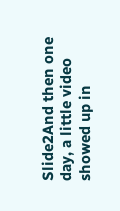Slide2And then one day, a little video showed up in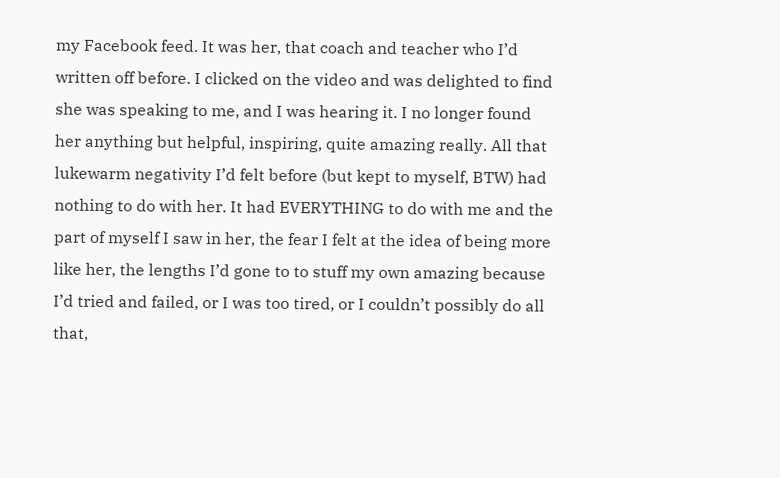my Facebook feed. It was her, that coach and teacher who I’d written off before. I clicked on the video and was delighted to find she was speaking to me, and I was hearing it. I no longer found her anything but helpful, inspiring, quite amazing really. All that lukewarm negativity I’d felt before (but kept to myself, BTW) had nothing to do with her. It had EVERYTHING to do with me and the part of myself I saw in her, the fear I felt at the idea of being more like her, the lengths I’d gone to to stuff my own amazing because I’d tried and failed, or I was too tired, or I couldn’t possibly do all that,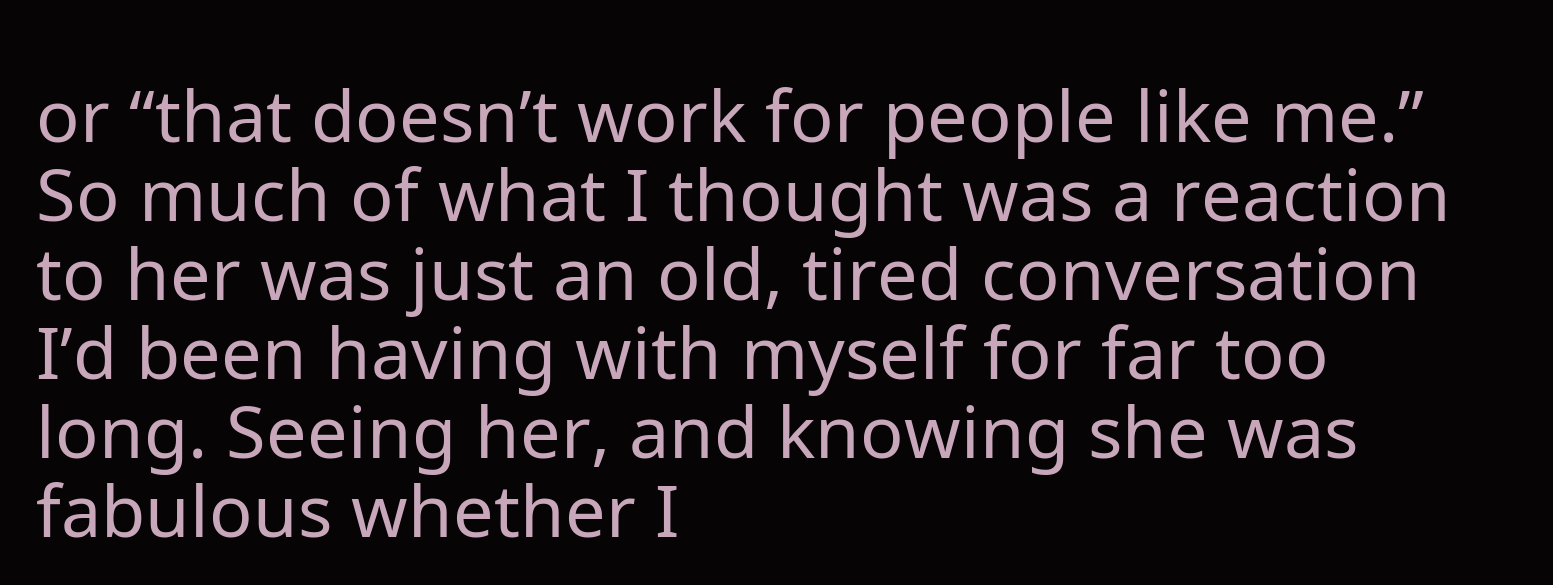or “that doesn’t work for people like me.”  So much of what I thought was a reaction to her was just an old, tired conversation I’d been having with myself for far too long. Seeing her, and knowing she was fabulous whether I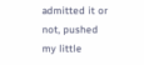admitted it or not, pushed my little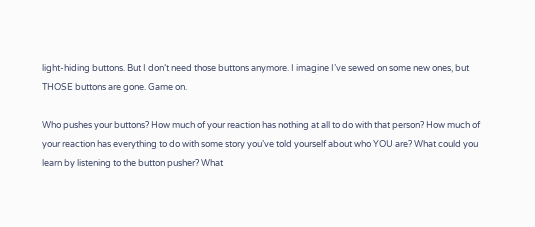light-hiding buttons. But I don’t need those buttons anymore. I imagine I’ve sewed on some new ones, but THOSE buttons are gone. Game on.

Who pushes your buttons? How much of your reaction has nothing at all to do with that person? How much of your reaction has everything to do with some story you’ve told yourself about who YOU are? What could you learn by listening to the button pusher? What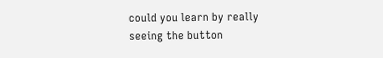could you learn by really seeing the button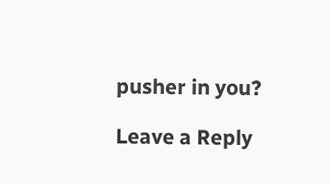pusher in you?

Leave a Reply